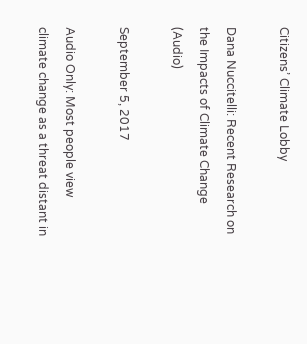Citizens’ Climate Lobby

Dana Nuccitelli: Recent Research on the Impacts of Climate Change (Audio)

September 5, 2017

Audio Only: Most people view climate change as a threat distant in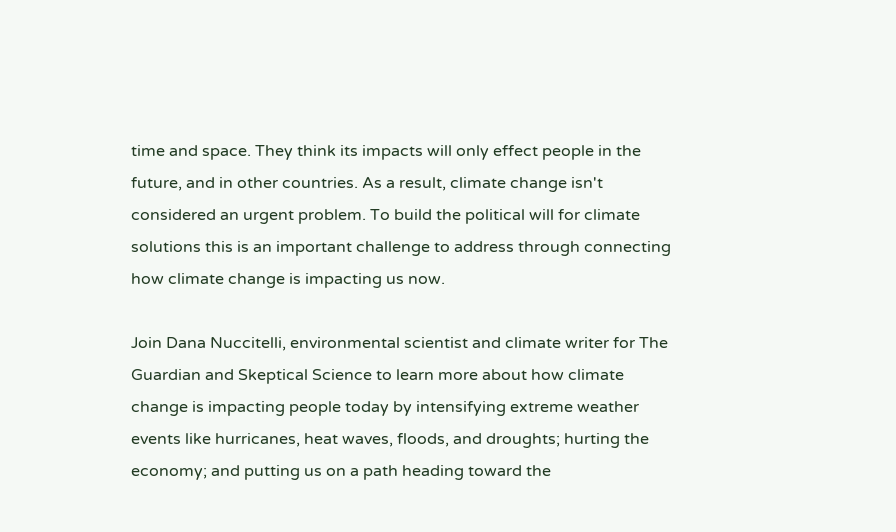time and space. They think its impacts will only effect people in the future, and in other countries. As a result, climate change isn't considered an urgent problem. To build the political will for climate solutions this is an important challenge to address through connecting how climate change is impacting us now.

Join Dana Nuccitelli, environmental scientist and climate writer for The Guardian and Skeptical Science to learn more about how climate change is impacting people today by intensifying extreme weather events like hurricanes, heat waves, floods, and droughts; hurting the economy; and putting us on a path heading toward the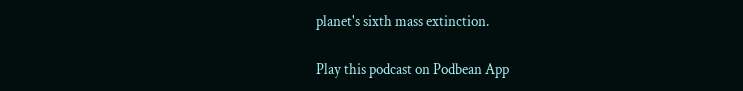planet's sixth mass extinction.

Play this podcast on Podbean App